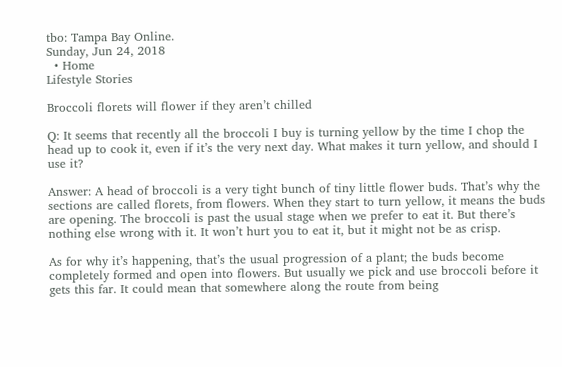tbo: Tampa Bay Online.
Sunday, Jun 24, 2018
  • Home
Lifestyle Stories

Broccoli florets will flower if they aren’t chilled

Q: It seems that recently all the broccoli I buy is turning yellow by the time I chop the head up to cook it, even if it’s the very next day. What makes it turn yellow, and should I use it?

Answer: A head of broccoli is a very tight bunch of tiny little flower buds. That’s why the sections are called florets, from flowers. When they start to turn yellow, it means the buds are opening. The broccoli is past the usual stage when we prefer to eat it. But there’s nothing else wrong with it. It won’t hurt you to eat it, but it might not be as crisp.

As for why it’s happening, that’s the usual progression of a plant; the buds become completely formed and open into flowers. But usually we pick and use broccoli before it gets this far. It could mean that somewhere along the route from being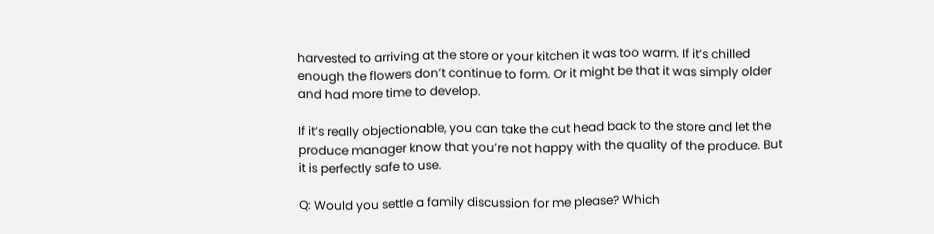harvested to arriving at the store or your kitchen it was too warm. If it’s chilled enough the flowers don’t continue to form. Or it might be that it was simply older and had more time to develop.

If it’s really objectionable, you can take the cut head back to the store and let the produce manager know that you’re not happy with the quality of the produce. But it is perfectly safe to use.

Q: Would you settle a family discussion for me please? Which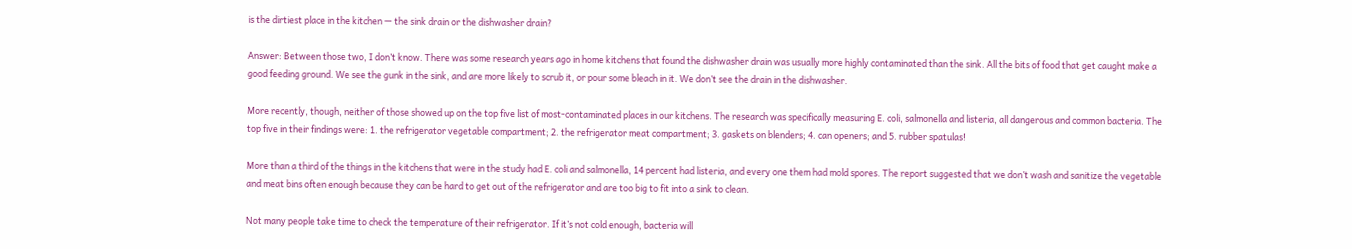is the dirtiest place in the kitchen — the sink drain or the dishwasher drain?

Answer: Between those two, I don’t know. There was some research years ago in home kitchens that found the dishwasher drain was usually more highly contaminated than the sink. All the bits of food that get caught make a good feeding ground. We see the gunk in the sink, and are more likely to scrub it, or pour some bleach in it. We don’t see the drain in the dishwasher.

More recently, though, neither of those showed up on the top five list of most-contaminated places in our kitchens. The research was specifically measuring E. coli, salmonella and listeria, all dangerous and common bacteria. The top five in their findings were: 1. the refrigerator vegetable compartment; 2. the refrigerator meat compartment; 3. gaskets on blenders; 4. can openers; and 5. rubber spatulas!

More than a third of the things in the kitchens that were in the study had E. coli and salmonella, 14 percent had listeria, and every one them had mold spores. The report suggested that we don’t wash and sanitize the vegetable and meat bins often enough because they can be hard to get out of the refrigerator and are too big to fit into a sink to clean.

Not many people take time to check the temperature of their refrigerator. If it’s not cold enough, bacteria will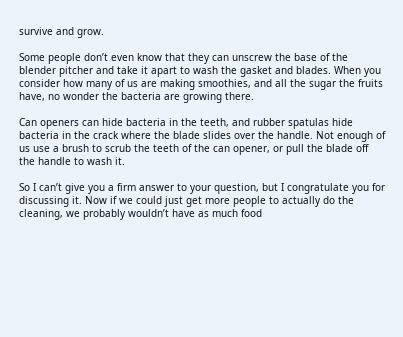survive and grow.

Some people don’t even know that they can unscrew the base of the blender pitcher and take it apart to wash the gasket and blades. When you consider how many of us are making smoothies, and all the sugar the fruits have, no wonder the bacteria are growing there.

Can openers can hide bacteria in the teeth, and rubber spatulas hide bacteria in the crack where the blade slides over the handle. Not enough of us use a brush to scrub the teeth of the can opener, or pull the blade off the handle to wash it.

So I can’t give you a firm answer to your question, but I congratulate you for discussing it. Now if we could just get more people to actually do the cleaning, we probably wouldn’t have as much food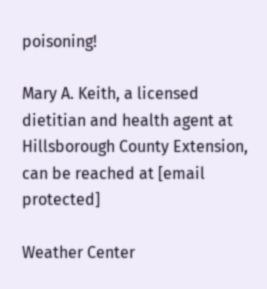poisoning!

Mary A. Keith, a licensed dietitian and health agent at Hillsborough County Extension, can be reached at [email protected]

Weather Center